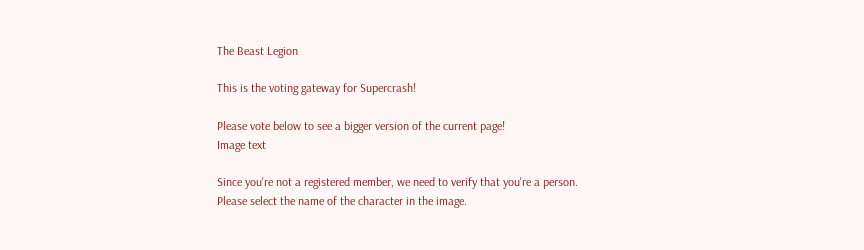The Beast Legion

This is the voting gateway for Supercrash!

Please vote below to see a bigger version of the current page!
Image text

Since you're not a registered member, we need to verify that you're a person. Please select the name of the character in the image.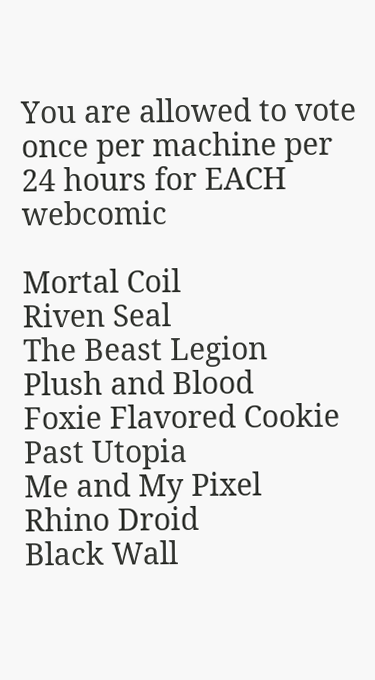You are allowed to vote once per machine per 24 hours for EACH webcomic

Mortal Coil
Riven Seal
The Beast Legion
Plush and Blood
Foxie Flavored Cookie
Past Utopia
Me and My Pixel
Rhino Droid
Black Wall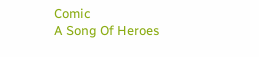Comic
A Song Of Heroes